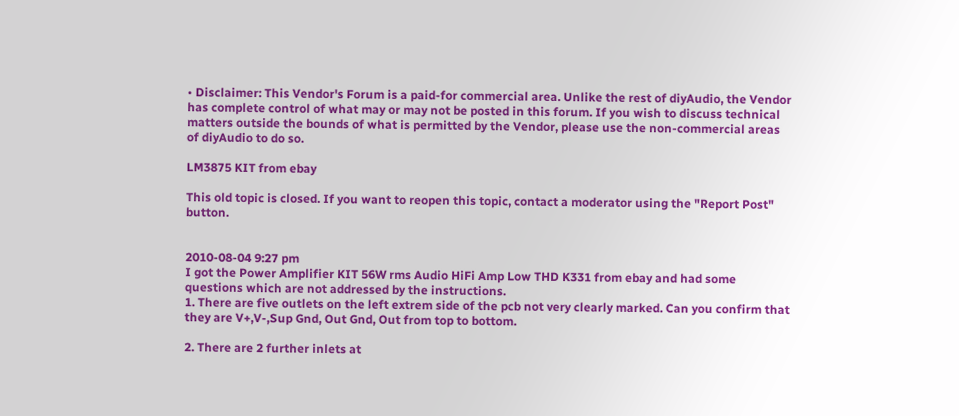• Disclaimer: This Vendor's Forum is a paid-for commercial area. Unlike the rest of diyAudio, the Vendor has complete control of what may or may not be posted in this forum. If you wish to discuss technical matters outside the bounds of what is permitted by the Vendor, please use the non-commercial areas of diyAudio to do so.

LM3875 KIT from ebay

This old topic is closed. If you want to reopen this topic, contact a moderator using the "Report Post" button.


2010-08-04 9:27 pm
I got the Power Amplifier KIT 56W rms Audio HiFi Amp Low THD K331 from ebay and had some questions which are not addressed by the instructions.
1. There are five outlets on the left extrem side of the pcb not very clearly marked. Can you confirm that they are V+,V-,Sup Gnd, Out Gnd, Out from top to bottom.

2. There are 2 further inlets at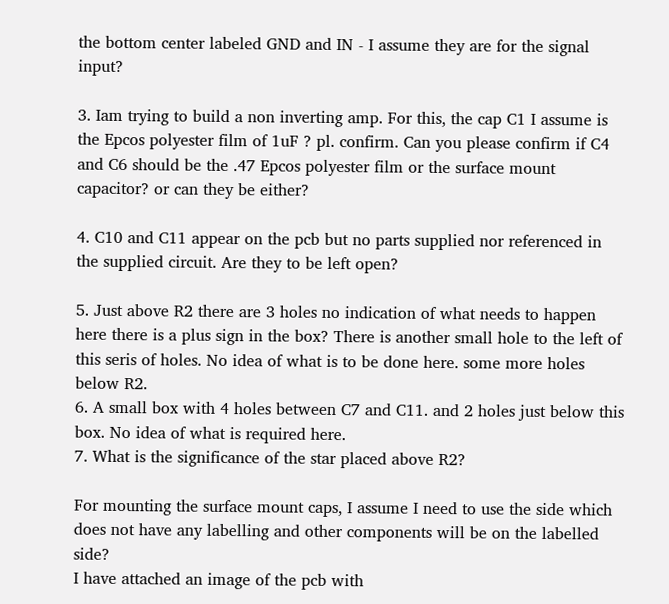the bottom center labeled GND and IN - I assume they are for the signal input?

3. Iam trying to build a non inverting amp. For this, the cap C1 I assume is the Epcos polyester film of 1uF ? pl. confirm. Can you please confirm if C4 and C6 should be the .47 Epcos polyester film or the surface mount capacitor? or can they be either?

4. C10 and C11 appear on the pcb but no parts supplied nor referenced in the supplied circuit. Are they to be left open?

5. Just above R2 there are 3 holes no indication of what needs to happen here there is a plus sign in the box? There is another small hole to the left of this seris of holes. No idea of what is to be done here. some more holes below R2.
6. A small box with 4 holes between C7 and C11. and 2 holes just below this box. No idea of what is required here.
7. What is the significance of the star placed above R2?

For mounting the surface mount caps, I assume I need to use the side which does not have any labelling and other components will be on the labelled side?
I have attached an image of the pcb with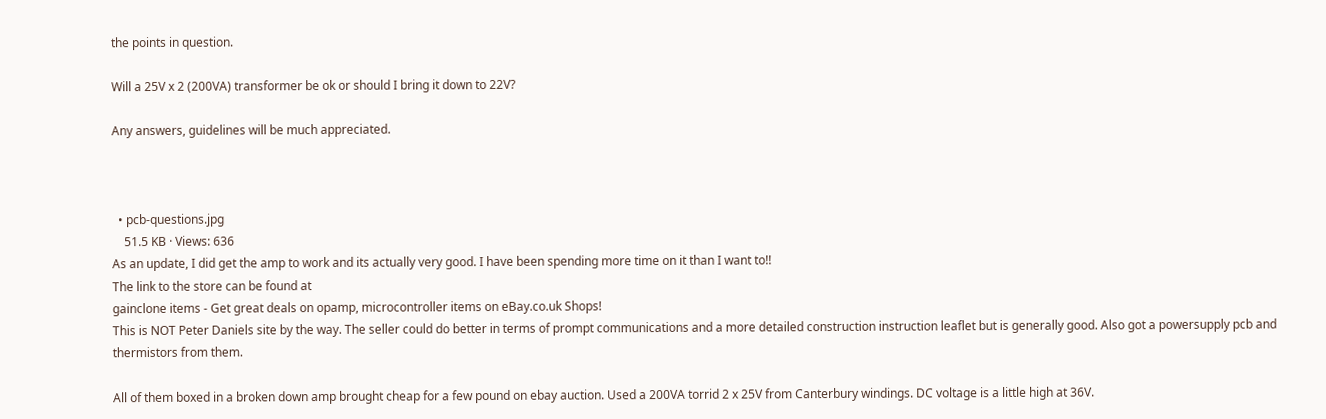the points in question.

Will a 25V x 2 (200VA) transformer be ok or should I bring it down to 22V?

Any answers, guidelines will be much appreciated.



  • pcb-questions.jpg
    51.5 KB · Views: 636
As an update, I did get the amp to work and its actually very good. I have been spending more time on it than I want to!!
The link to the store can be found at
gainclone items - Get great deals on opamp, microcontroller items on eBay.co.uk Shops!
This is NOT Peter Daniels site by the way. The seller could do better in terms of prompt communications and a more detailed construction instruction leaflet but is generally good. Also got a powersupply pcb and thermistors from them.

All of them boxed in a broken down amp brought cheap for a few pound on ebay auction. Used a 200VA torrid 2 x 25V from Canterbury windings. DC voltage is a little high at 36V.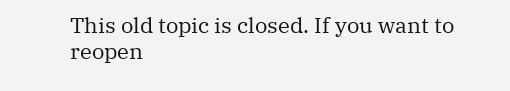This old topic is closed. If you want to reopen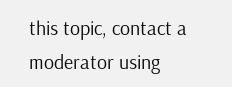this topic, contact a moderator using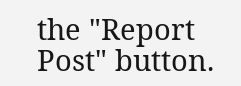the "Report Post" button.